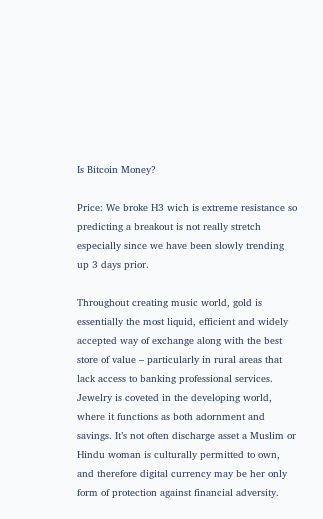Is Bitcoin Money?

Price: We broke H3 wich is extreme resistance so predicting a breakout is not really stretch especially since we have been slowly trending up 3 days prior.

Throughout creating music world, gold is essentially the most liquid, efficient and widely accepted way of exchange along with the best store of value – particularly in rural areas that lack access to banking professional services. Jewelry is coveted in the developing world, where it functions as both adornment and savings. It’s not often discharge asset a Muslim or Hindu woman is culturally permitted to own, and therefore digital currency may be her only form of protection against financial adversity.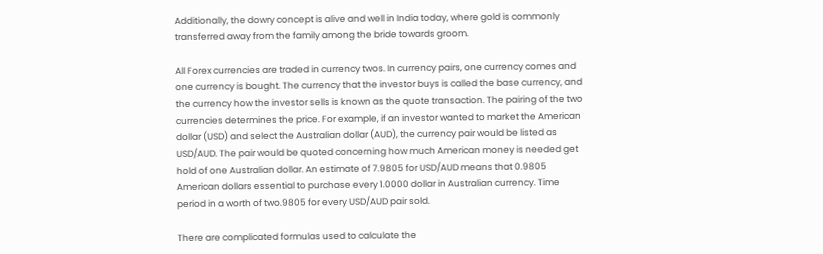Additionally, the dowry concept is alive and well in India today, where gold is commonly transferred away from the family among the bride towards groom.

All Forex currencies are traded in currency twos. In currency pairs, one currency comes and one currency is bought. The currency that the investor buys is called the base currency, and the currency how the investor sells is known as the quote transaction. The pairing of the two currencies determines the price. For example, if an investor wanted to market the American dollar (USD) and select the Australian dollar (AUD), the currency pair would be listed as USD/AUD. The pair would be quoted concerning how much American money is needed get hold of one Australian dollar. An estimate of 7.9805 for USD/AUD means that 0.9805 American dollars essential to purchase every 1.0000 dollar in Australian currency. Time period in a worth of two.9805 for every USD/AUD pair sold.

There are complicated formulas used to calculate the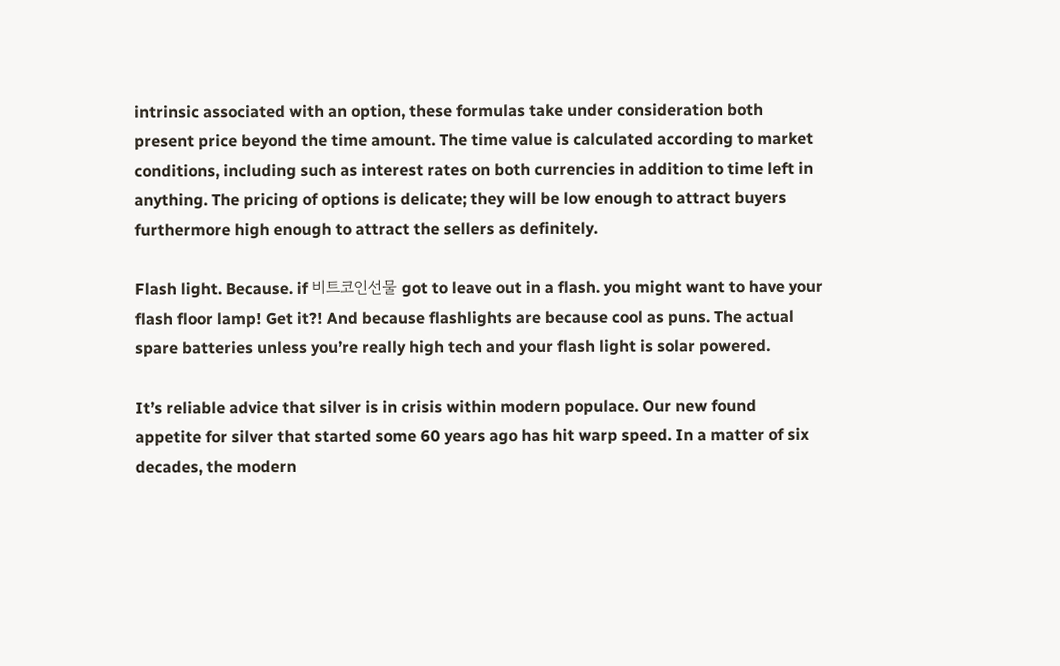intrinsic associated with an option, these formulas take under consideration both present price beyond the time amount. The time value is calculated according to market conditions, including such as interest rates on both currencies in addition to time left in anything. The pricing of options is delicate; they will be low enough to attract buyers furthermore high enough to attract the sellers as definitely.

Flash light. Because. if 비트코인선물 got to leave out in a flash. you might want to have your flash floor lamp! Get it?! And because flashlights are because cool as puns. The actual spare batteries unless you’re really high tech and your flash light is solar powered.

It’s reliable advice that silver is in crisis within modern populace. Our new found appetite for silver that started some 60 years ago has hit warp speed. In a matter of six decades, the modern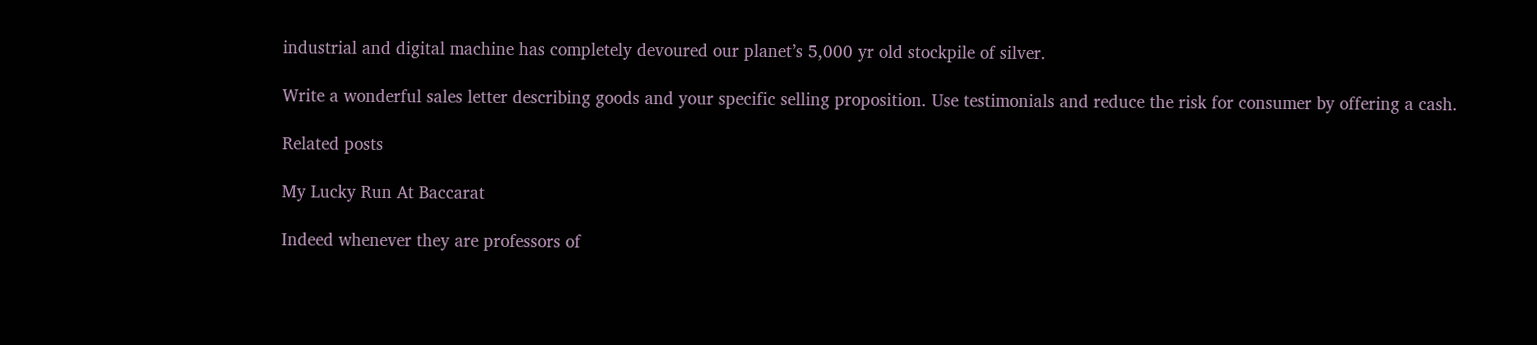industrial and digital machine has completely devoured our planet’s 5,000 yr old stockpile of silver.

Write a wonderful sales letter describing goods and your specific selling proposition. Use testimonials and reduce the risk for consumer by offering a cash.

Related posts

My Lucky Run At Baccarat

Indeed whenever they are professors of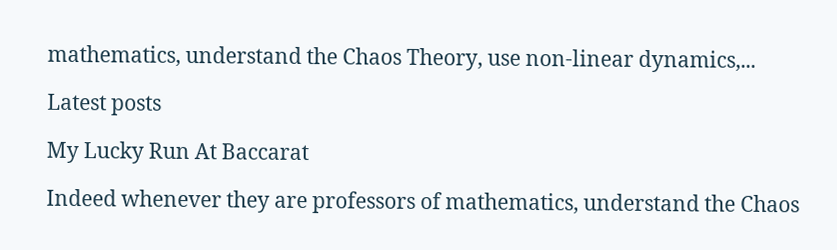mathematics, understand the Chaos Theory, use non-linear dynamics,...

Latest posts

My Lucky Run At Baccarat

Indeed whenever they are professors of mathematics, understand the Chaos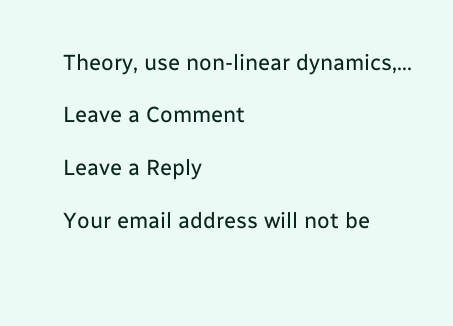Theory, use non-linear dynamics,...

Leave a Comment

Leave a Reply

Your email address will not be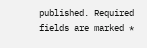published. Required fields are marked *